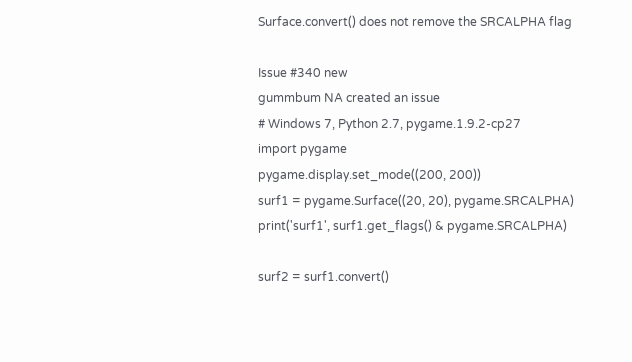Surface.convert() does not remove the SRCALPHA flag

Issue #340 new
gummbum NA created an issue
# Windows 7, Python 2.7, pygame.1.9.2-cp27
import pygame
pygame.display.set_mode((200, 200))
surf1 = pygame.Surface((20, 20), pygame.SRCALPHA)
print('surf1', surf1.get_flags() & pygame.SRCALPHA)

surf2 = surf1.convert()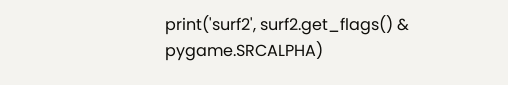print('surf2', surf2.get_flags() & pygame.SRCALPHA)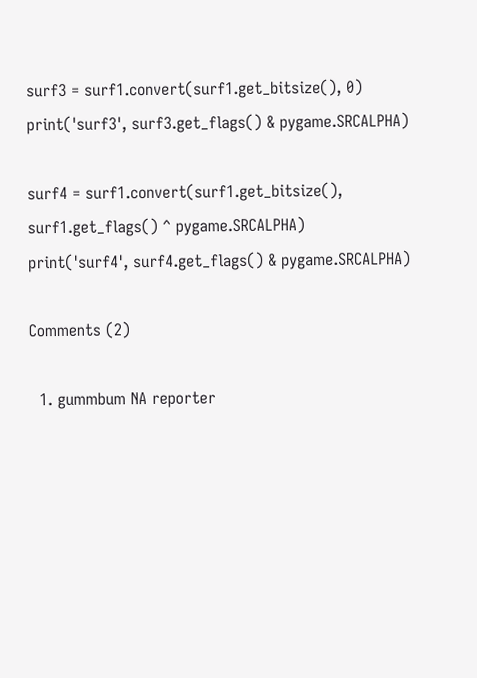surf3 = surf1.convert(surf1.get_bitsize(), 0)
print('surf3', surf3.get_flags() & pygame.SRCALPHA)

surf4 = surf1.convert(surf1.get_bitsize(), surf1.get_flags() ^ pygame.SRCALPHA)
print('surf4', surf4.get_flags() & pygame.SRCALPHA)

Comments (2)

  1. gummbum NA reporter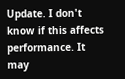Update. I don't know if this affects performance. It may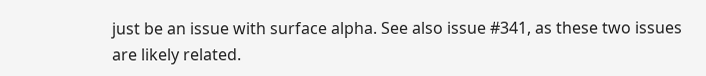just be an issue with surface alpha. See also issue #341, as these two issues are likely related.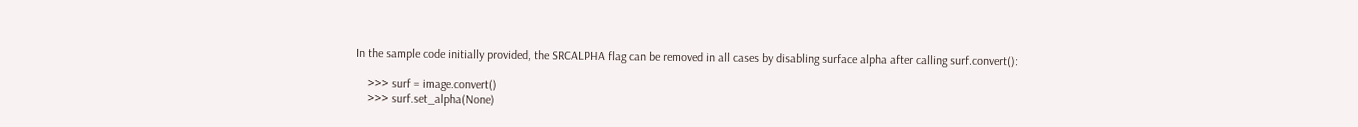In the sample code initially provided, the SRCALPHA flag can be removed in all cases by disabling surface alpha after calling surf.convert():

    >>> surf = image.convert()
    >>> surf.set_alpha(None)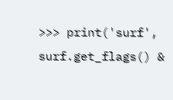>>> print('surf', surf.get_flags() &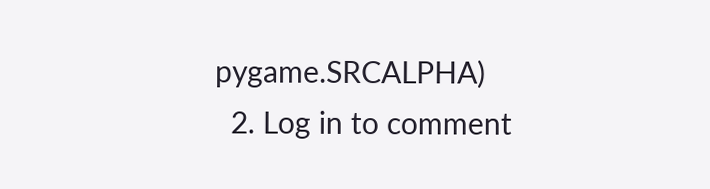pygame.SRCALPHA)
  2. Log in to comment